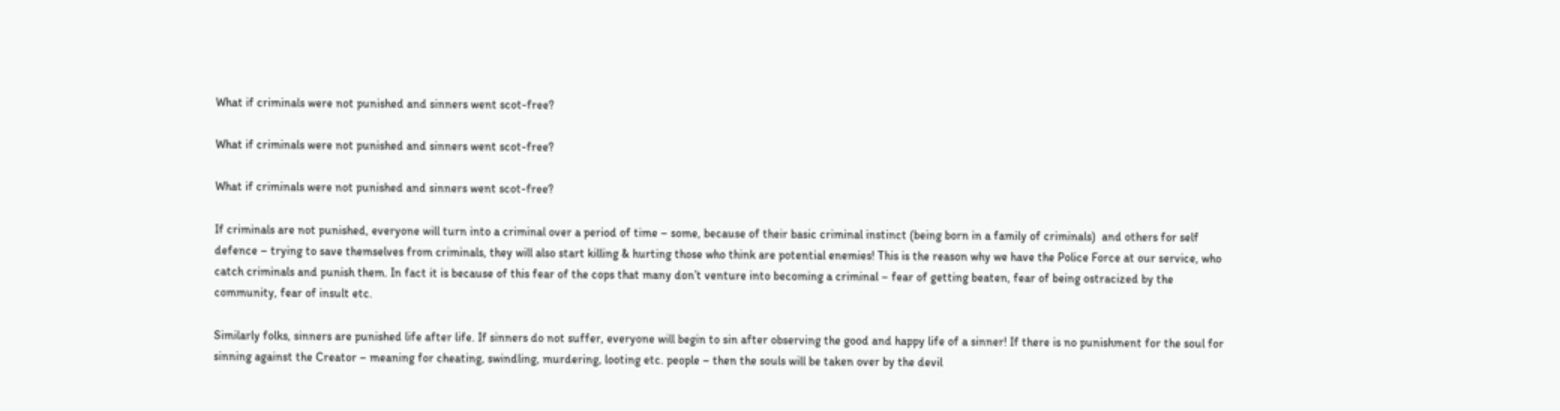What if criminals were not punished and sinners went scot-free?

What if criminals were not punished and sinners went scot-free?

What if criminals were not punished and sinners went scot-free?

If criminals are not punished, everyone will turn into a criminal over a period of time – some, because of their basic criminal instinct (being born in a family of criminals)  and others for self defence – trying to save themselves from criminals, they will also start killing & hurting those who think are potential enemies! This is the reason why we have the Police Force at our service, who catch criminals and punish them. In fact it is because of this fear of the cops that many don’t venture into becoming a criminal – fear of getting beaten, fear of being ostracized by the community, fear of insult etc.

Similarly folks, sinners are punished life after life. If sinners do not suffer, everyone will begin to sin after observing the good and happy life of a sinner! If there is no punishment for the soul for sinning against the Creator – meaning for cheating, swindling, murdering, looting etc. people – then the souls will be taken over by the devil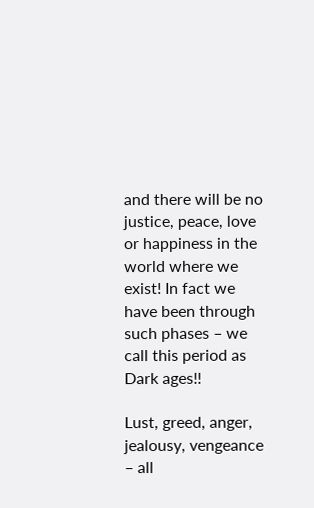and there will be no justice, peace, love or happiness in the world where we exist! In fact we have been through such phases – we call this period as Dark ages!!

Lust, greed, anger, jealousy, vengeance – all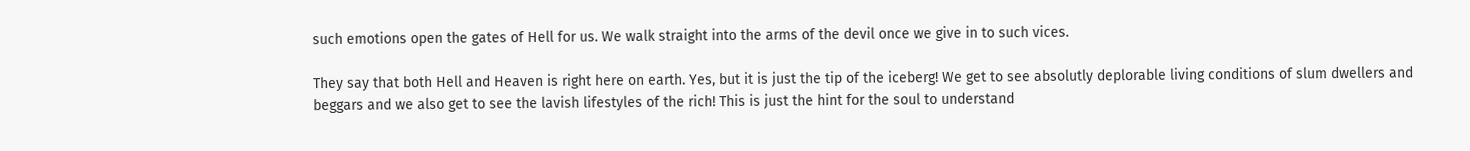such emotions open the gates of Hell for us. We walk straight into the arms of the devil once we give in to such vices.

They say that both Hell and Heaven is right here on earth. Yes, but it is just the tip of the iceberg! We get to see absolutly deplorable living conditions of slum dwellers and beggars and we also get to see the lavish lifestyles of the rich! This is just the hint for the soul to understand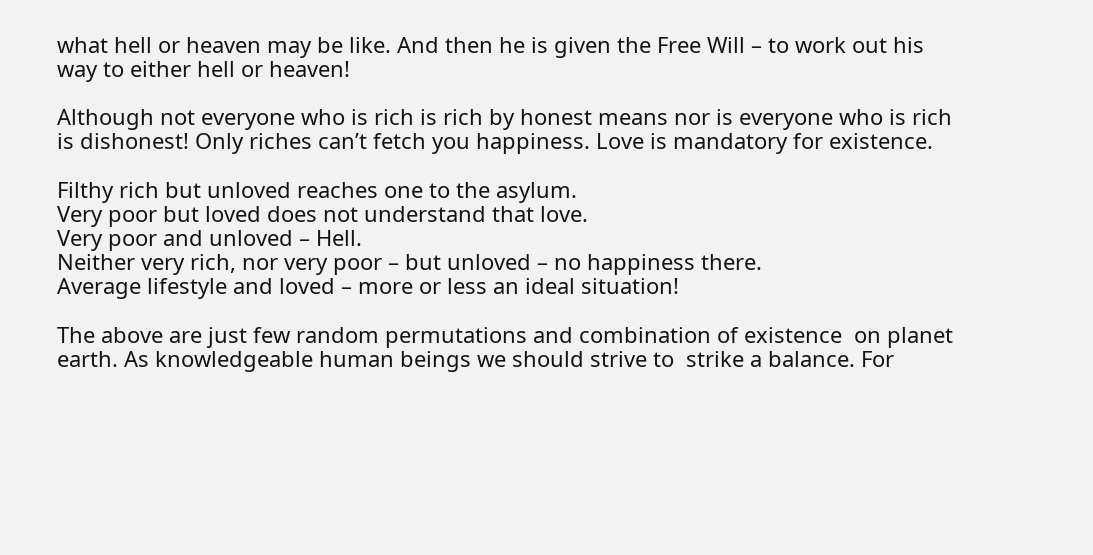what hell or heaven may be like. And then he is given the Free Will – to work out his way to either hell or heaven!

Although not everyone who is rich is rich by honest means nor is everyone who is rich is dishonest! Only riches can’t fetch you happiness. Love is mandatory for existence.

Filthy rich but unloved reaches one to the asylum.
Very poor but loved does not understand that love.
Very poor and unloved – Hell.
Neither very rich, nor very poor – but unloved – no happiness there.
Average lifestyle and loved – more or less an ideal situation!

The above are just few random permutations and combination of existence  on planet earth. As knowledgeable human beings we should strive to  strike a balance. For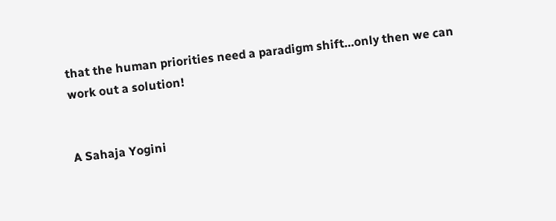that the human priorities need a paradigm shift…only then we can work out a solution!


A Sahaja Yogini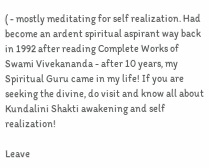( - mostly meditating for self realization. Had become an ardent spiritual aspirant way back in 1992 after reading Complete Works of Swami Vivekananda - after 10 years, my Spiritual Guru came in my life! If you are seeking the divine, do visit and know all about Kundalini Shakti awakening and self realization!

Leave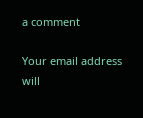a comment

Your email address will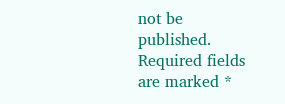not be published. Required fields are marked *